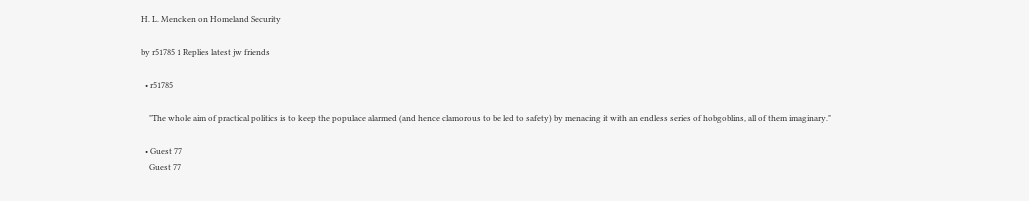H. L. Mencken on Homeland Security

by r51785 1 Replies latest jw friends

  • r51785

    "The whole aim of practical politics is to keep the populace alarmed (and hence clamorous to be led to safety) by menacing it with an endless series of hobgoblins, all of them imaginary."

  • Guest 77
    Guest 77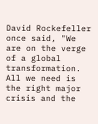David Rockefeller once said, "We are on the verge of a global transformation. All we need is the right major crisis and the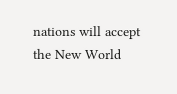nations will accept the New World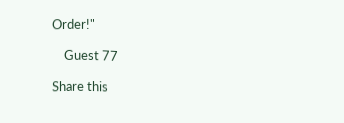Order!"

    Guest 77

Share this